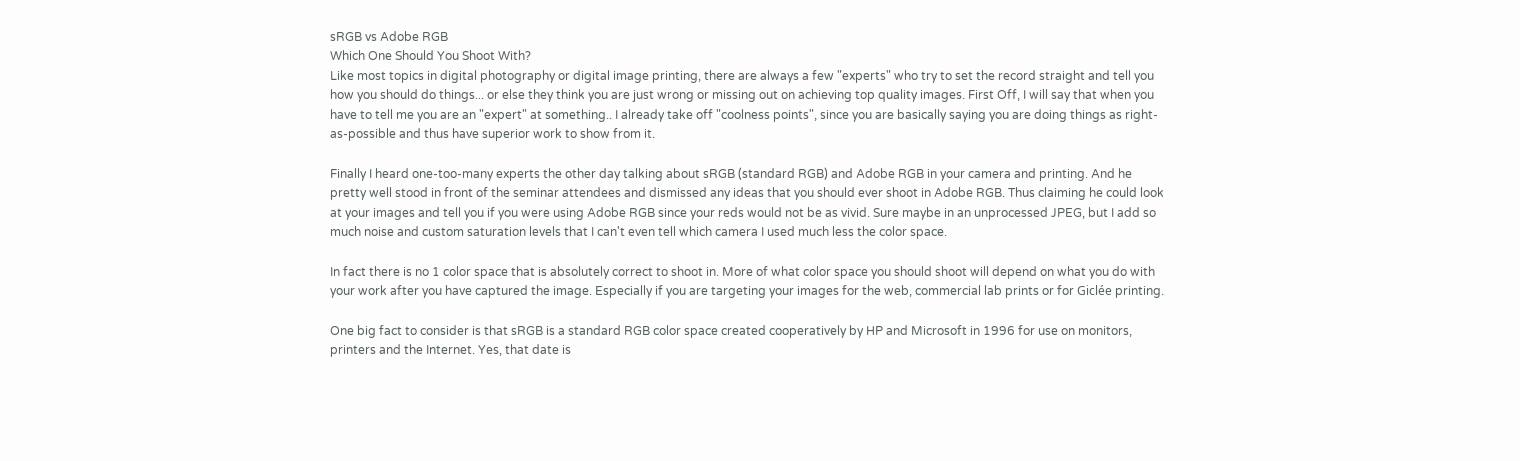sRGB vs Adobe RGB
Which One Should You Shoot With?
Like most topics in digital photography or digital image printing, there are always a few "experts" who try to set the record straight and tell you how you should do things... or else they think you are just wrong or missing out on achieving top quality images. First Off, I will say that when you have to tell me you are an "expert" at something.. I already take off "coolness points", since you are basically saying you are doing things as right-as-possible and thus have superior work to show from it.

Finally I heard one-too-many experts the other day talking about sRGB (standard RGB) and Adobe RGB in your camera and printing. And he pretty well stood in front of the seminar attendees and dismissed any ideas that you should ever shoot in Adobe RGB. Thus claiming he could look at your images and tell you if you were using Adobe RGB since your reds would not be as vivid. Sure maybe in an unprocessed JPEG, but I add so much noise and custom saturation levels that I can't even tell which camera I used much less the color space.

In fact there is no 1 color space that is absolutely correct to shoot in. More of what color space you should shoot will depend on what you do with your work after you have captured the image. Especially if you are targeting your images for the web, commercial lab prints or for Giclée printing.

One big fact to consider is that sRGB is a standard RGB color space created cooperatively by HP and Microsoft in 1996 for use on monitors, printers and the Internet. Yes, that date is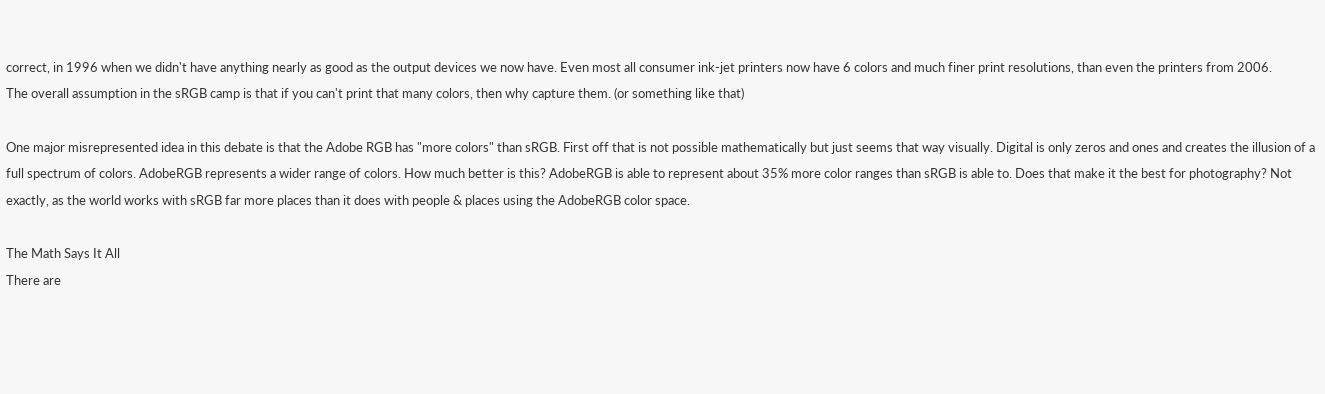correct, in 1996 when we didn't have anything nearly as good as the output devices we now have. Even most all consumer ink-jet printers now have 6 colors and much finer print resolutions, than even the printers from 2006.
The overall assumption in the sRGB camp is that if you can't print that many colors, then why capture them. (or something like that)

One major misrepresented idea in this debate is that the Adobe RGB has "more colors" than sRGB. First off that is not possible mathematically but just seems that way visually. Digital is only zeros and ones and creates the illusion of a full spectrum of colors. AdobeRGB represents a wider range of colors. How much better is this? AdobeRGB is able to represent about 35% more color ranges than sRGB is able to. Does that make it the best for photography? Not exactly, as the world works with sRGB far more places than it does with people & places using the AdobeRGB color space.

The Math Says It All
There are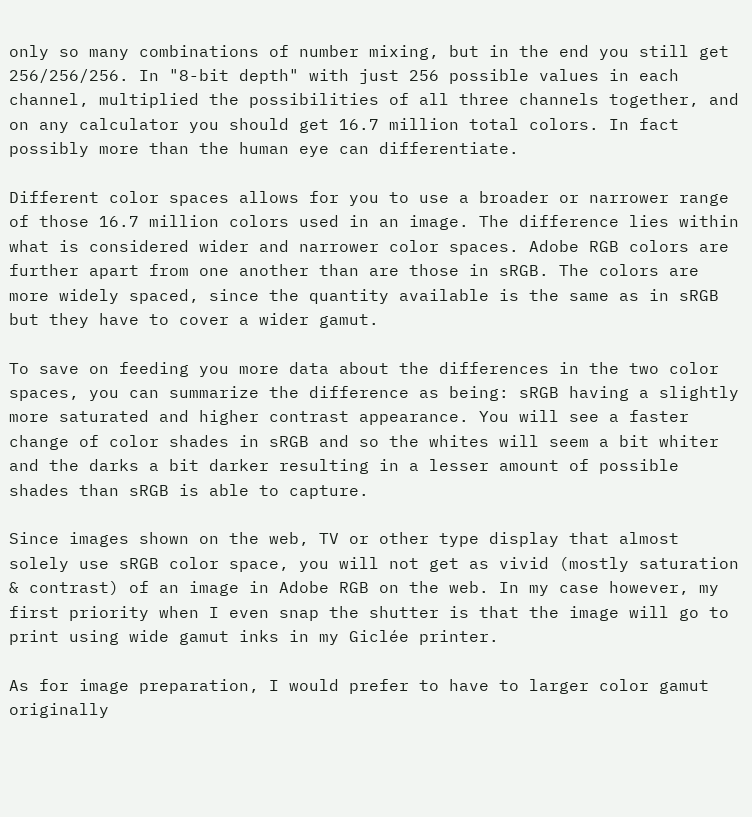only so many combinations of number mixing, but in the end you still get 256/256/256. In "8-bit depth" with just 256 possible values in each channel, multiplied the possibilities of all three channels together, and on any calculator you should get 16.7 million total colors. In fact possibly more than the human eye can differentiate.

Different color spaces allows for you to use a broader or narrower range of those 16.7 million colors used in an image. The difference lies within what is considered wider and narrower color spaces. Adobe RGB colors are further apart from one another than are those in sRGB. The colors are more widely spaced, since the quantity available is the same as in sRGB but they have to cover a wider gamut.

To save on feeding you more data about the differences in the two color spaces, you can summarize the difference as being: sRGB having a slightly more saturated and higher contrast appearance. You will see a faster change of color shades in sRGB and so the whites will seem a bit whiter and the darks a bit darker resulting in a lesser amount of possible shades than sRGB is able to capture.

Since images shown on the web, TV or other type display that almost solely use sRGB color space, you will not get as vivid (mostly saturation & contrast) of an image in Adobe RGB on the web. In my case however, my first priority when I even snap the shutter is that the image will go to print using wide gamut inks in my Giclée printer.

As for image preparation, I would prefer to have to larger color gamut originally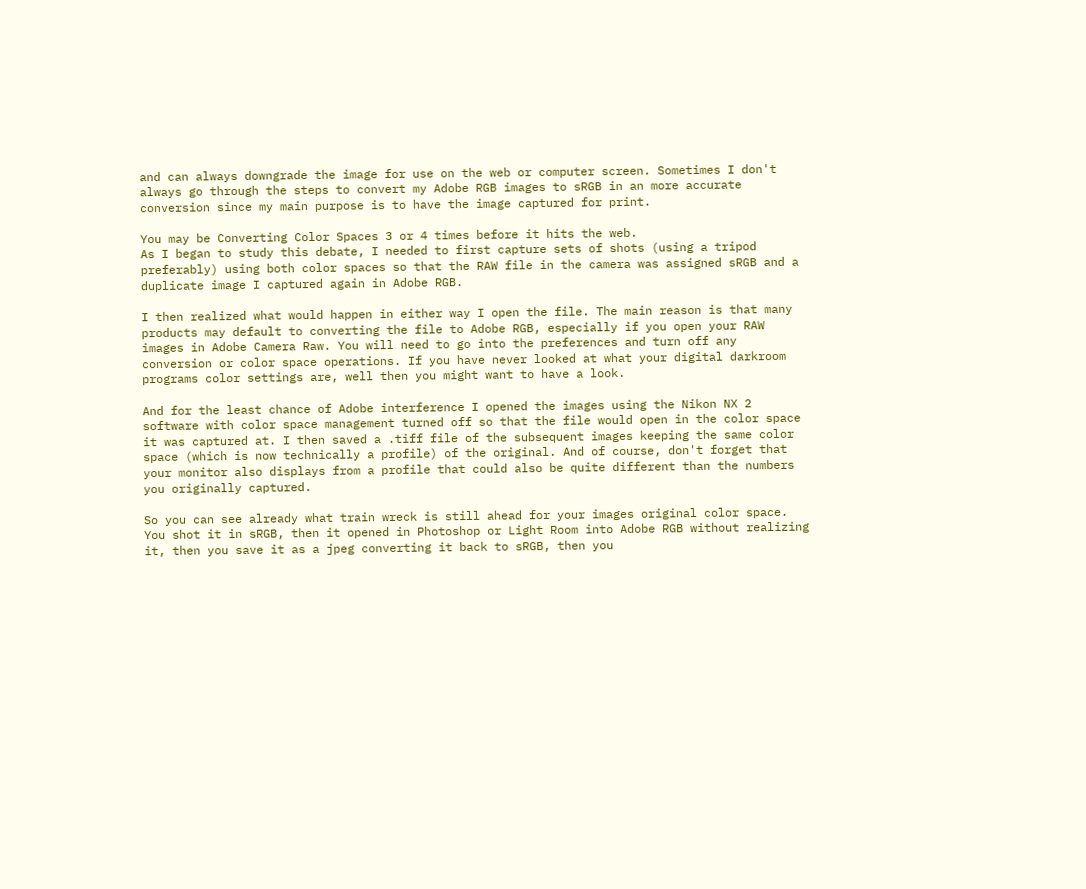and can always downgrade the image for use on the web or computer screen. Sometimes I don't always go through the steps to convert my Adobe RGB images to sRGB in an more accurate conversion since my main purpose is to have the image captured for print.

You may be Converting Color Spaces 3 or 4 times before it hits the web.
As I began to study this debate, I needed to first capture sets of shots (using a tripod preferably) using both color spaces so that the RAW file in the camera was assigned sRGB and a duplicate image I captured again in Adobe RGB.

I then realized what would happen in either way I open the file. The main reason is that many products may default to converting the file to Adobe RGB, especially if you open your RAW images in Adobe Camera Raw. You will need to go into the preferences and turn off any conversion or color space operations. If you have never looked at what your digital darkroom programs color settings are, well then you might want to have a look.

And for the least chance of Adobe interference I opened the images using the Nikon NX 2 software with color space management turned off so that the file would open in the color space it was captured at. I then saved a .tiff file of the subsequent images keeping the same color space (which is now technically a profile) of the original. And of course, don't forget that your monitor also displays from a profile that could also be quite different than the numbers you originally captured.

So you can see already what train wreck is still ahead for your images original color space. You shot it in sRGB, then it opened in Photoshop or Light Room into Adobe RGB without realizing it, then you save it as a jpeg converting it back to sRGB, then you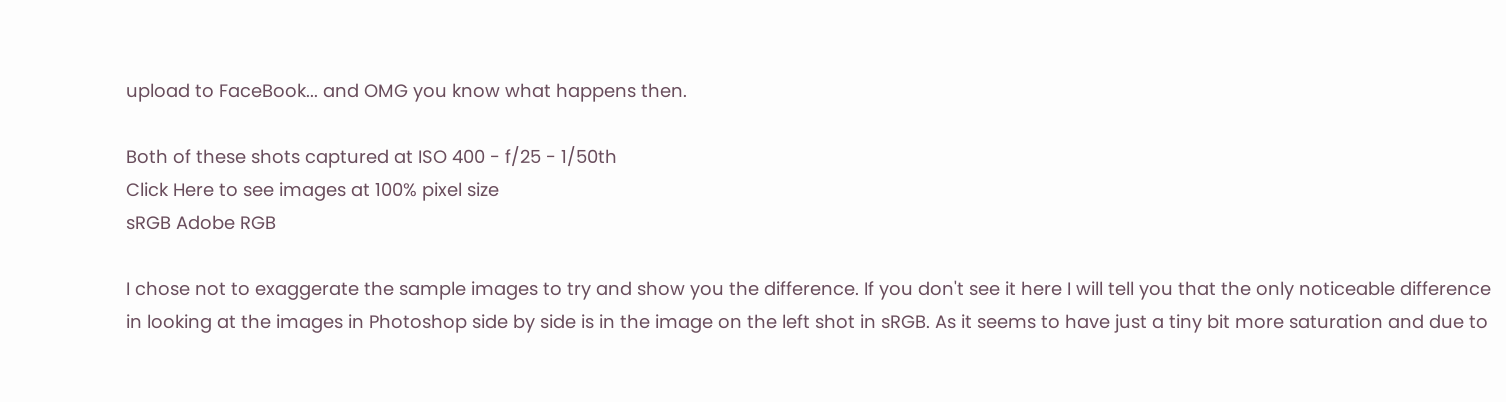upload to FaceBook... and OMG you know what happens then.

Both of these shots captured at ISO 400 - f/25 - 1/50th
Click Here to see images at 100% pixel size
sRGB Adobe RGB

I chose not to exaggerate the sample images to try and show you the difference. If you don't see it here I will tell you that the only noticeable difference in looking at the images in Photoshop side by side is in the image on the left shot in sRGB. As it seems to have just a tiny bit more saturation and due to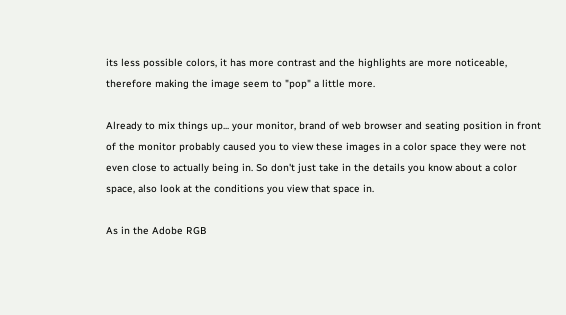its less possible colors, it has more contrast and the highlights are more noticeable, therefore making the image seem to "pop" a little more.

Already to mix things up... your monitor, brand of web browser and seating position in front of the monitor probably caused you to view these images in a color space they were not even close to actually being in. So don't just take in the details you know about a color space, also look at the conditions you view that space in.

As in the Adobe RGB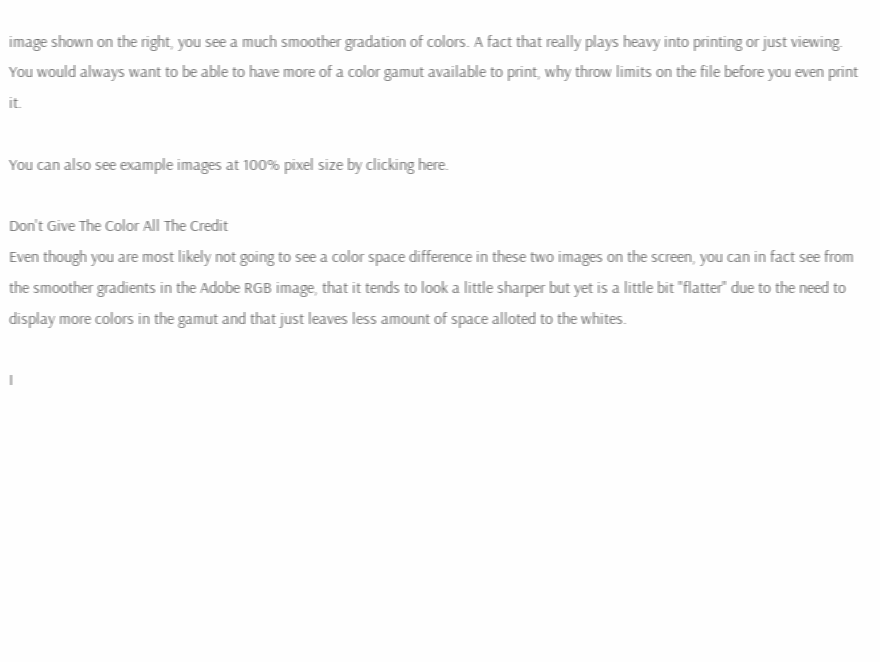image shown on the right, you see a much smoother gradation of colors. A fact that really plays heavy into printing or just viewing. You would always want to be able to have more of a color gamut available to print, why throw limits on the file before you even print it.

You can also see example images at 100% pixel size by clicking here.

Don't Give The Color All The Credit
Even though you are most likely not going to see a color space difference in these two images on the screen, you can in fact see from the smoother gradients in the Adobe RGB image, that it tends to look a little sharper but yet is a little bit "flatter" due to the need to display more colors in the gamut and that just leaves less amount of space alloted to the whites.

I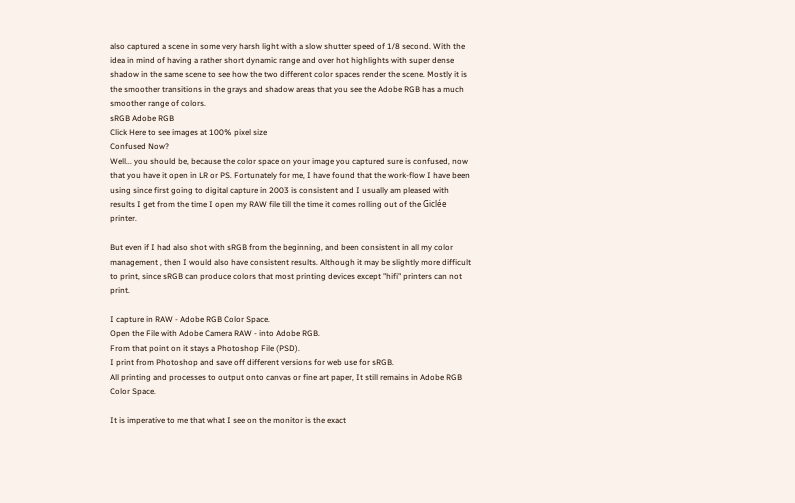also captured a scene in some very harsh light with a slow shutter speed of 1/8 second. With the idea in mind of having a rather short dynamic range and over hot highlights with super dense shadow in the same scene to see how the two different color spaces render the scene. Mostly it is the smoother transitions in the grays and shadow areas that you see the Adobe RGB has a much smoother range of colors.
sRGB Adobe RGB
Click Here to see images at 100% pixel size
Confused Now?
Well... you should be, because the color space on your image you captured sure is confused, now that you have it open in LR or PS. Fortunately for me, I have found that the work-flow I have been using since first going to digital capture in 2003 is consistent and I usually am pleased with results I get from the time I open my RAW file till the time it comes rolling out of the Giclée printer.

But even if I had also shot with sRGB from the beginning, and been consistent in all my color management , then I would also have consistent results. Although it may be slightly more difficult to print, since sRGB can produce colors that most printing devices except "hifi" printers can not print.

I capture in RAW - Adobe RGB Color Space.
Open the File with Adobe Camera RAW - into Adobe RGB.
From that point on it stays a Photoshop File (PSD).
I print from Photoshop and save off different versions for web use for sRGB.
All printing and processes to output onto canvas or fine art paper, It still remains in Adobe RGB Color Space.

It is imperative to me that what I see on the monitor is the exact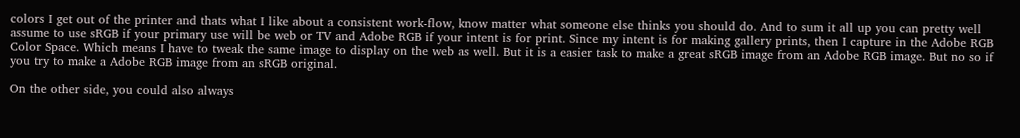colors I get out of the printer and thats what I like about a consistent work-flow, know matter what someone else thinks you should do. And to sum it all up you can pretty well assume to use sRGB if your primary use will be web or TV and Adobe RGB if your intent is for print. Since my intent is for making gallery prints, then I capture in the Adobe RGB Color Space. Which means I have to tweak the same image to display on the web as well. But it is a easier task to make a great sRGB image from an Adobe RGB image. But no so if you try to make a Adobe RGB image from an sRGB original.

On the other side, you could also always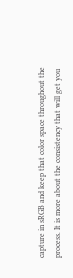capture in sRGB and keep that color space throughout the process. It is more about the consistency that will get you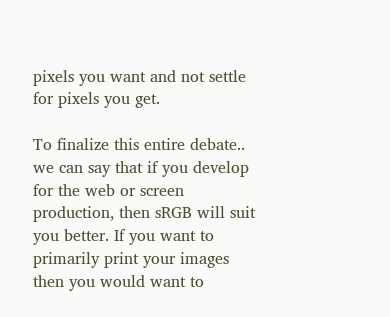pixels you want and not settle for pixels you get.

To finalize this entire debate.. we can say that if you develop for the web or screen production, then sRGB will suit you better. If you want to primarily print your images then you would want to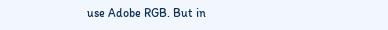use Adobe RGB. But in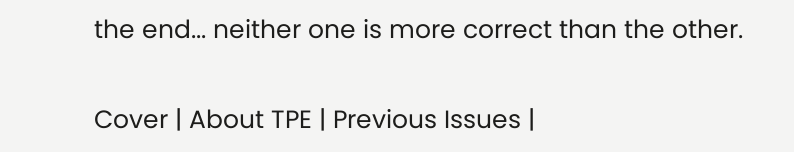the end... neither one is more correct than the other.

Cover | About TPE | Previous Issues |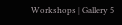Workshops | Gallery 5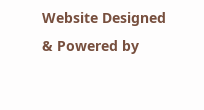Website Designed & Powered by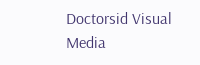Doctorsid Visual Media